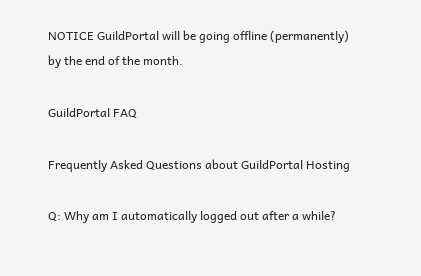NOTICE GuildPortal will be going offline (permanently) by the end of the month.

GuildPortal FAQ

Frequently Asked Questions about GuildPortal Hosting

Q: Why am I automatically logged out after a while?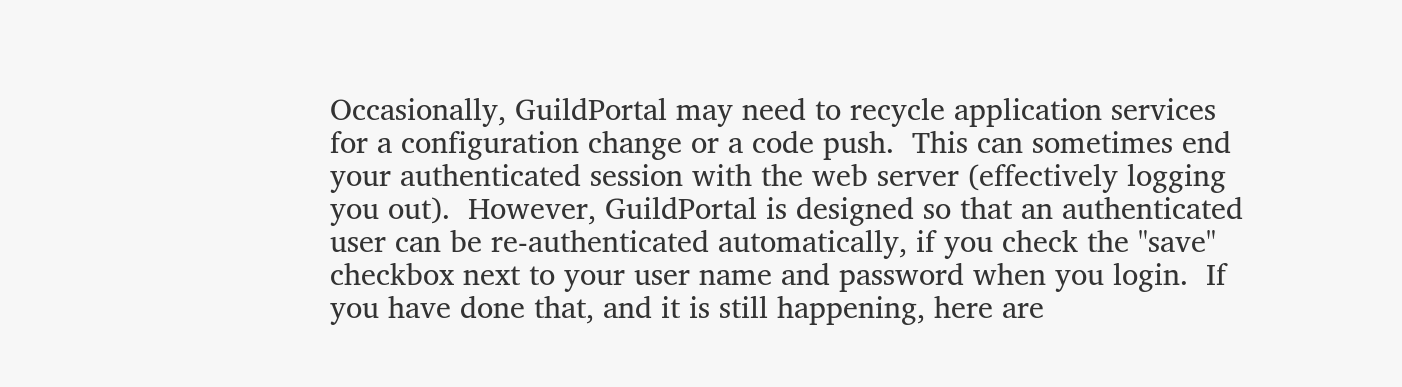Occasionally, GuildPortal may need to recycle application services for a configuration change or a code push.  This can sometimes end your authenticated session with the web server (effectively logging you out).  However, GuildPortal is designed so that an authenticated user can be re-authenticated automatically, if you check the "save" checkbox next to your user name and password when you login.  If you have done that, and it is still happening, here are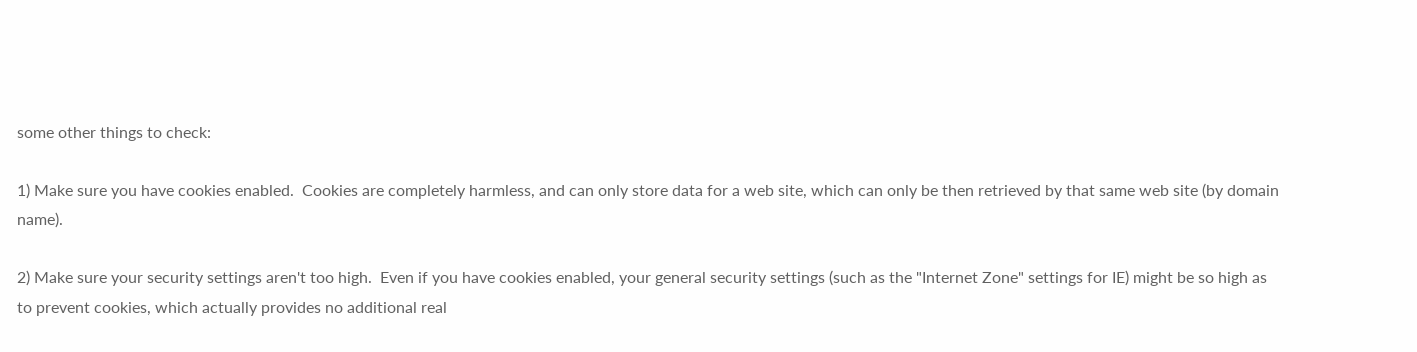some other things to check:

1) Make sure you have cookies enabled.  Cookies are completely harmless, and can only store data for a web site, which can only be then retrieved by that same web site (by domain name).

2) Make sure your security settings aren't too high.  Even if you have cookies enabled, your general security settings (such as the "Internet Zone" settings for IE) might be so high as to prevent cookies, which actually provides no additional real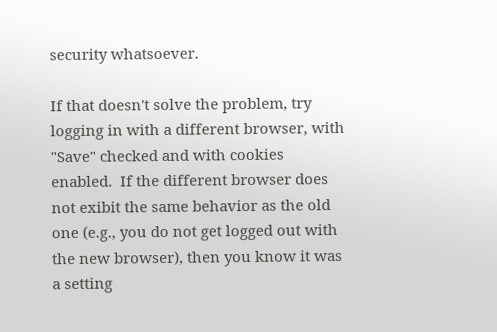security whatsoever.

If that doesn't solve the problem, try logging in with a different browser, with "Save" checked and with cookies enabled.  If the different browser does not exibit the same behavior as the old one (e.g., you do not get logged out with the new browser), then you know it was a setting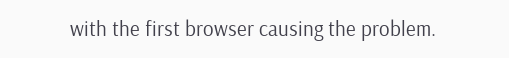with the first browser causing the problem.